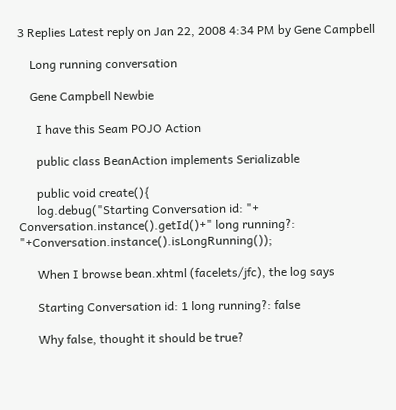3 Replies Latest reply on Jan 22, 2008 4:34 PM by Gene Campbell

    Long running conversation

    Gene Campbell Newbie

      I have this Seam POJO Action

      public class BeanAction implements Serializable

      public void create(){
      log.debug("Starting Conversation id: "+ Conversation.instance().getId()+" long running?: "+Conversation.instance().isLongRunning());

      When I browse bean.xhtml (facelets/jfc), the log says

      Starting Conversation id: 1 long running?: false

      Why false, thought it should be true?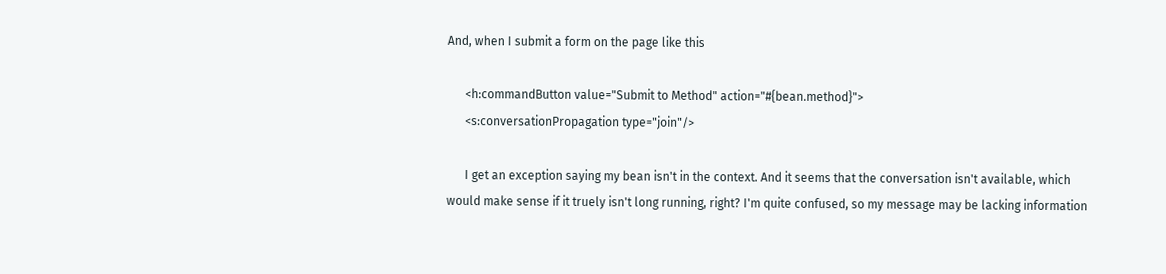And, when I submit a form on the page like this

      <h:commandButton value="Submit to Method" action="#{bean.method}">
      <s:conversationPropagation type="join"/>

      I get an exception saying my bean isn't in the context. And it seems that the conversation isn't available, which would make sense if it truely isn't long running, right? I'm quite confused, so my message may be lacking information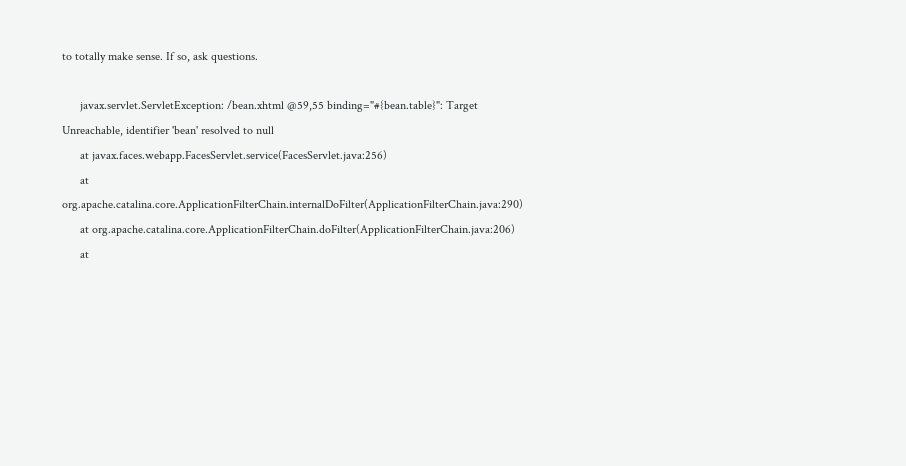to totally make sense. If so, ask questions.

      javax.servlet.ServletException: /bean.xhtml @59,55 binding="#{bean.table}": Target Unreachable, identifier 'bean' resolved to null
      at javax.faces.webapp.FacesServlet.service(FacesServlet.java:256)
      at org.apache.catalina.core.ApplicationFilterChain.internalDoFilter(ApplicationFilterChain.java:290)
      at org.apache.catalina.core.ApplicationFilterChain.doFilter(ApplicationFilterChain.java:206)
      at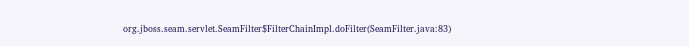org.jboss.seam.servlet.SeamFilter$FilterChainImpl.doFilter(SeamFilter.java:83)